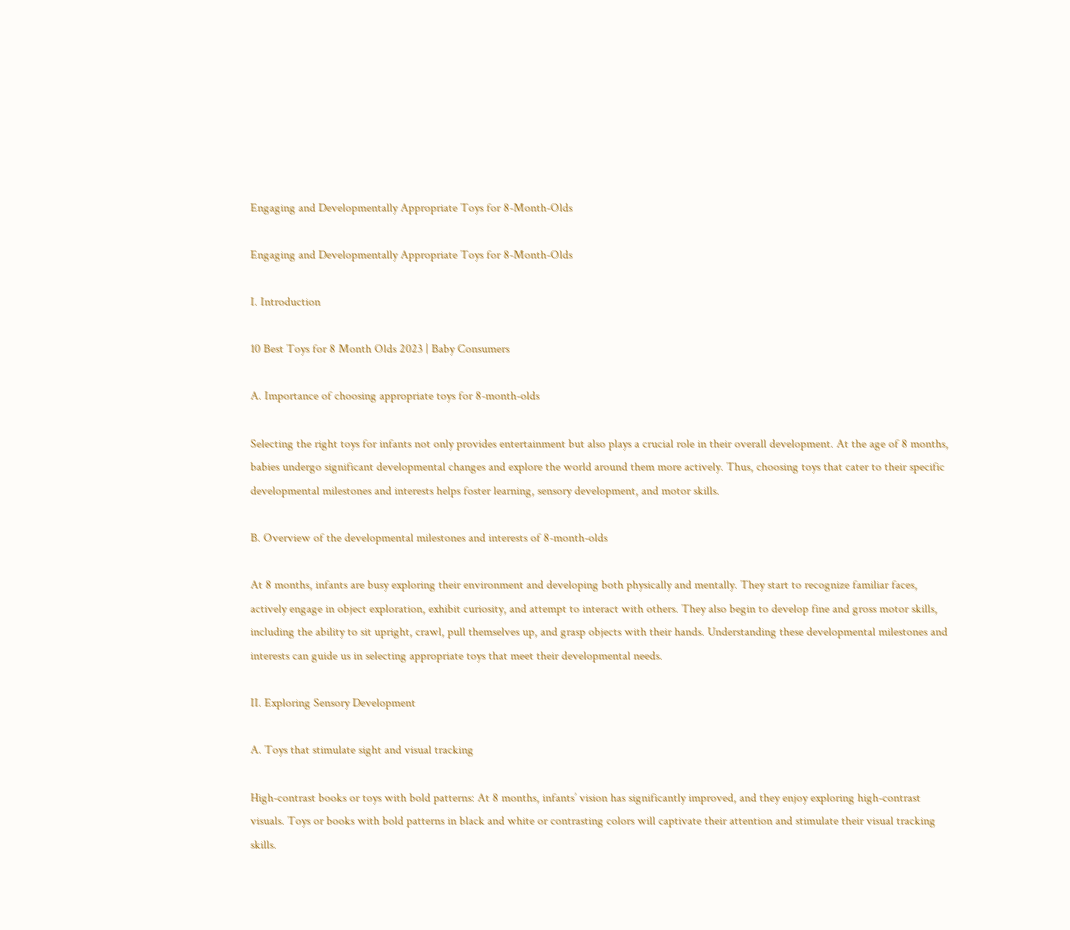Engaging and Developmentally Appropriate Toys for 8-Month-Olds

Engaging and Developmentally Appropriate Toys for 8-Month-Olds

I. Introduction

10 Best Toys for 8 Month Olds 2023 | Baby Consumers

A. Importance of choosing appropriate toys for 8-month-olds

Selecting the right toys for infants not only provides entertainment but also plays a crucial role in their overall development. At the age of 8 months, babies undergo significant developmental changes and explore the world around them more actively. Thus, choosing toys that cater to their specific developmental milestones and interests helps foster learning, sensory development, and motor skills.

B. Overview of the developmental milestones and interests of 8-month-olds

At 8 months, infants are busy exploring their environment and developing both physically and mentally. They start to recognize familiar faces, actively engage in object exploration, exhibit curiosity, and attempt to interact with others. They also begin to develop fine and gross motor skills, including the ability to sit upright, crawl, pull themselves up, and grasp objects with their hands. Understanding these developmental milestones and interests can guide us in selecting appropriate toys that meet their developmental needs.

II. Exploring Sensory Development

A. Toys that stimulate sight and visual tracking

High-contrast books or toys with bold patterns: At 8 months, infants’ vision has significantly improved, and they enjoy exploring high-contrast visuals. Toys or books with bold patterns in black and white or contrasting colors will captivate their attention and stimulate their visual tracking skills.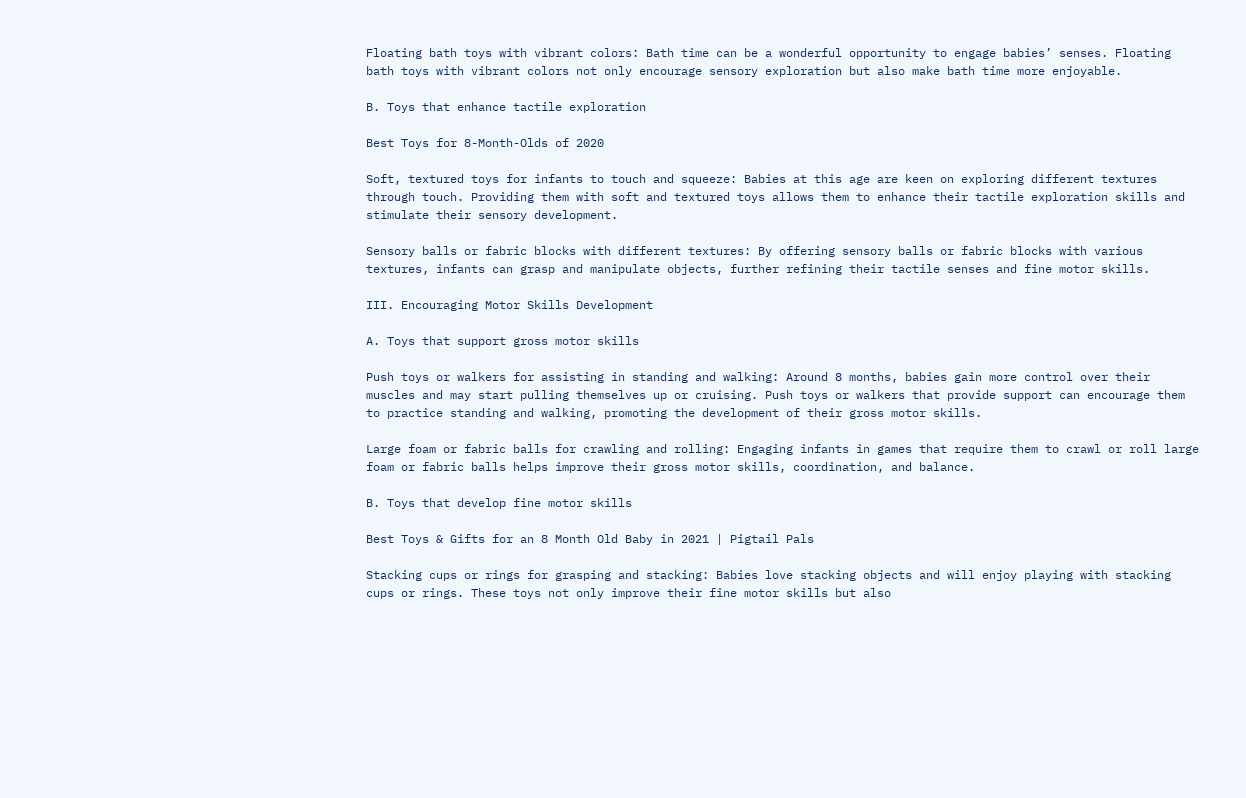Floating bath toys with vibrant colors: Bath time can be a wonderful opportunity to engage babies’ senses. Floating bath toys with vibrant colors not only encourage sensory exploration but also make bath time more enjoyable.

B. Toys that enhance tactile exploration

Best Toys for 8-Month-Olds of 2020

Soft, textured toys for infants to touch and squeeze: Babies at this age are keen on exploring different textures through touch. Providing them with soft and textured toys allows them to enhance their tactile exploration skills and stimulate their sensory development.

Sensory balls or fabric blocks with different textures: By offering sensory balls or fabric blocks with various textures, infants can grasp and manipulate objects, further refining their tactile senses and fine motor skills.

III. Encouraging Motor Skills Development

A. Toys that support gross motor skills

Push toys or walkers for assisting in standing and walking: Around 8 months, babies gain more control over their muscles and may start pulling themselves up or cruising. Push toys or walkers that provide support can encourage them to practice standing and walking, promoting the development of their gross motor skills.

Large foam or fabric balls for crawling and rolling: Engaging infants in games that require them to crawl or roll large foam or fabric balls helps improve their gross motor skills, coordination, and balance.

B. Toys that develop fine motor skills

Best Toys & Gifts for an 8 Month Old Baby in 2021 | Pigtail Pals

Stacking cups or rings for grasping and stacking: Babies love stacking objects and will enjoy playing with stacking cups or rings. These toys not only improve their fine motor skills but also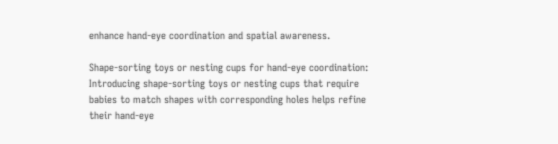enhance hand-eye coordination and spatial awareness.

Shape-sorting toys or nesting cups for hand-eye coordination: Introducing shape-sorting toys or nesting cups that require babies to match shapes with corresponding holes helps refine their hand-eye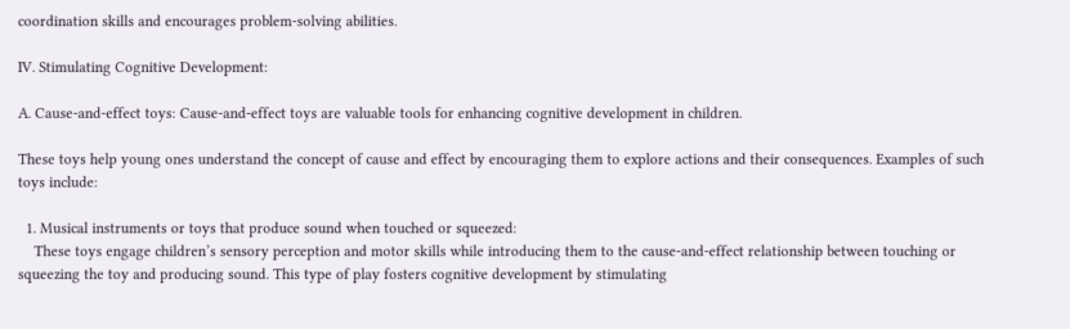coordination skills and encourages problem-solving abilities.

IV. Stimulating Cognitive Development:

A. Cause-and-effect toys: Cause-and-effect toys are valuable tools for enhancing cognitive development in children.

These toys help young ones understand the concept of cause and effect by encouraging them to explore actions and their consequences. Examples of such toys include:

  1. Musical instruments or toys that produce sound when touched or squeezed:
    These toys engage children’s sensory perception and motor skills while introducing them to the cause-and-effect relationship between touching or squeezing the toy and producing sound. This type of play fosters cognitive development by stimulating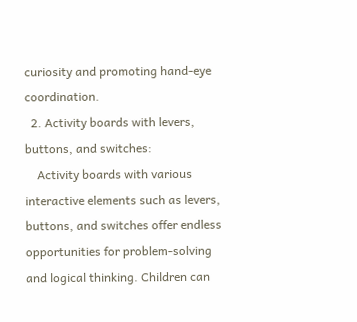curiosity and promoting hand-eye coordination.
  2. Activity boards with levers, buttons, and switches:
    Activity boards with various interactive elements such as levers, buttons, and switches offer endless opportunities for problem-solving and logical thinking. Children can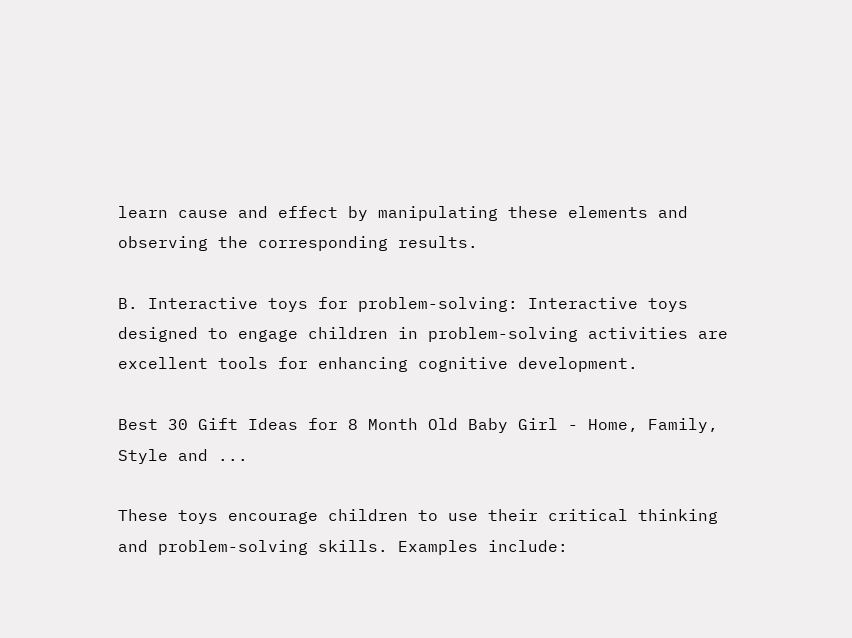learn cause and effect by manipulating these elements and observing the corresponding results.

B. Interactive toys for problem-solving: Interactive toys designed to engage children in problem-solving activities are excellent tools for enhancing cognitive development.

Best 30 Gift Ideas for 8 Month Old Baby Girl - Home, Family, Style and ...

These toys encourage children to use their critical thinking and problem-solving skills. Examples include: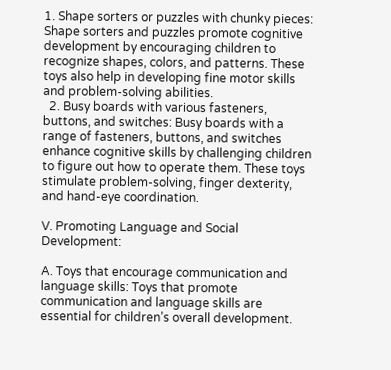1. Shape sorters or puzzles with chunky pieces: Shape sorters and puzzles promote cognitive development by encouraging children to recognize shapes, colors, and patterns. These toys also help in developing fine motor skills and problem-solving abilities.
  2. Busy boards with various fasteners, buttons, and switches: Busy boards with a range of fasteners, buttons, and switches enhance cognitive skills by challenging children to figure out how to operate them. These toys stimulate problem-solving, finger dexterity, and hand-eye coordination.

V. Promoting Language and Social Development:

A. Toys that encourage communication and language skills: Toys that promote communication and language skills are essential for children’s overall development.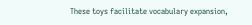These toys facilitate vocabulary expansion,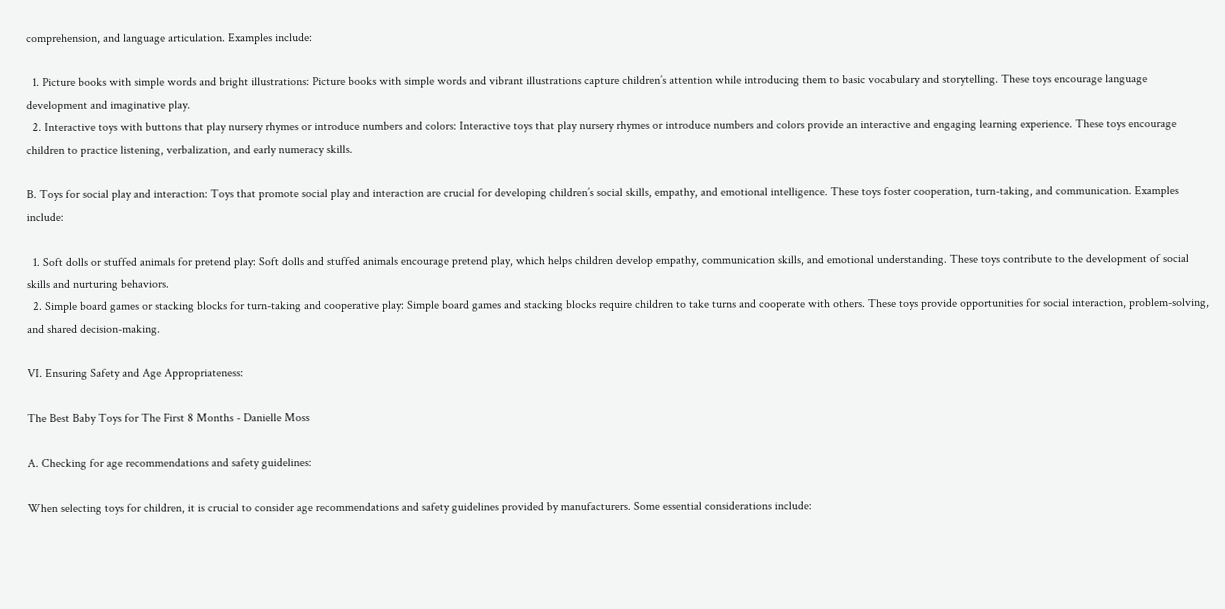comprehension, and language articulation. Examples include:

  1. Picture books with simple words and bright illustrations: Picture books with simple words and vibrant illustrations capture children’s attention while introducing them to basic vocabulary and storytelling. These toys encourage language development and imaginative play.
  2. Interactive toys with buttons that play nursery rhymes or introduce numbers and colors: Interactive toys that play nursery rhymes or introduce numbers and colors provide an interactive and engaging learning experience. These toys encourage children to practice listening, verbalization, and early numeracy skills.

B. Toys for social play and interaction: Toys that promote social play and interaction are crucial for developing children’s social skills, empathy, and emotional intelligence. These toys foster cooperation, turn-taking, and communication. Examples include:

  1. Soft dolls or stuffed animals for pretend play: Soft dolls and stuffed animals encourage pretend play, which helps children develop empathy, communication skills, and emotional understanding. These toys contribute to the development of social skills and nurturing behaviors.
  2. Simple board games or stacking blocks for turn-taking and cooperative play: Simple board games and stacking blocks require children to take turns and cooperate with others. These toys provide opportunities for social interaction, problem-solving, and shared decision-making.

VI. Ensuring Safety and Age Appropriateness:

The Best Baby Toys for The First 8 Months - Danielle Moss

A. Checking for age recommendations and safety guidelines:

When selecting toys for children, it is crucial to consider age recommendations and safety guidelines provided by manufacturers. Some essential considerations include: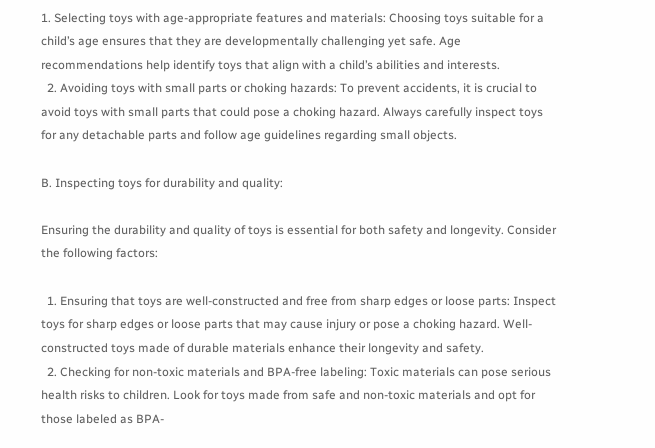1. Selecting toys with age-appropriate features and materials: Choosing toys suitable for a child’s age ensures that they are developmentally challenging yet safe. Age recommendations help identify toys that align with a child’s abilities and interests.
  2. Avoiding toys with small parts or choking hazards: To prevent accidents, it is crucial to avoid toys with small parts that could pose a choking hazard. Always carefully inspect toys for any detachable parts and follow age guidelines regarding small objects.

B. Inspecting toys for durability and quality:

Ensuring the durability and quality of toys is essential for both safety and longevity. Consider the following factors:

  1. Ensuring that toys are well-constructed and free from sharp edges or loose parts: Inspect toys for sharp edges or loose parts that may cause injury or pose a choking hazard. Well-constructed toys made of durable materials enhance their longevity and safety.
  2. Checking for non-toxic materials and BPA-free labeling: Toxic materials can pose serious health risks to children. Look for toys made from safe and non-toxic materials and opt for those labeled as BPA-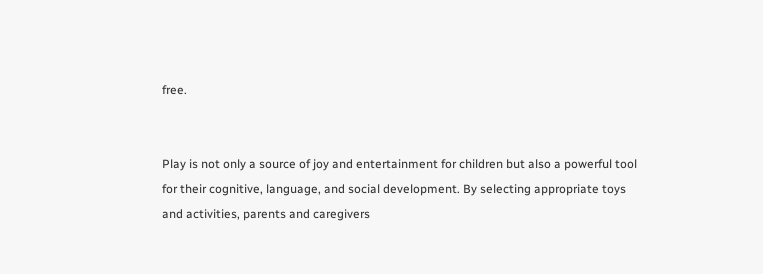free.


Play is not only a source of joy and entertainment for children but also a powerful tool for their cognitive, language, and social development. By selecting appropriate toys and activities, parents and caregivers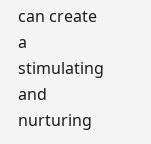can create a stimulating and nurturing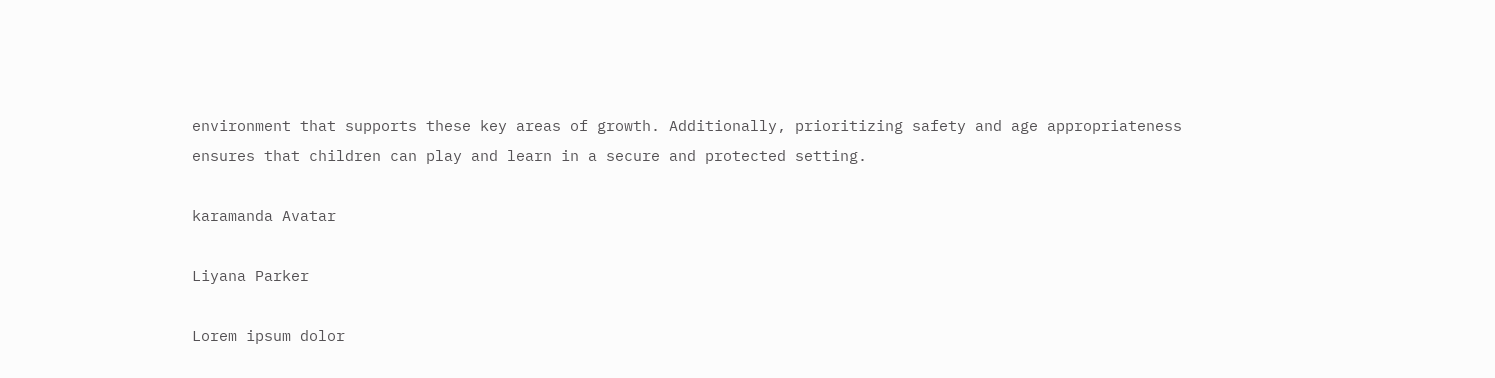environment that supports these key areas of growth. Additionally, prioritizing safety and age appropriateness ensures that children can play and learn in a secure and protected setting.

karamanda Avatar

Liyana Parker

Lorem ipsum dolor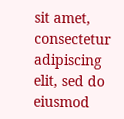sit amet, consectetur adipiscing elit, sed do eiusmod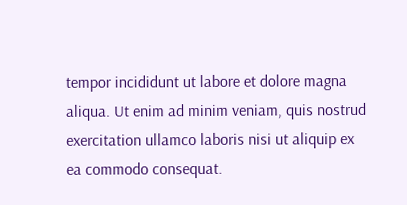tempor incididunt ut labore et dolore magna aliqua. Ut enim ad minim veniam, quis nostrud exercitation ullamco laboris nisi ut aliquip ex ea commodo consequat.